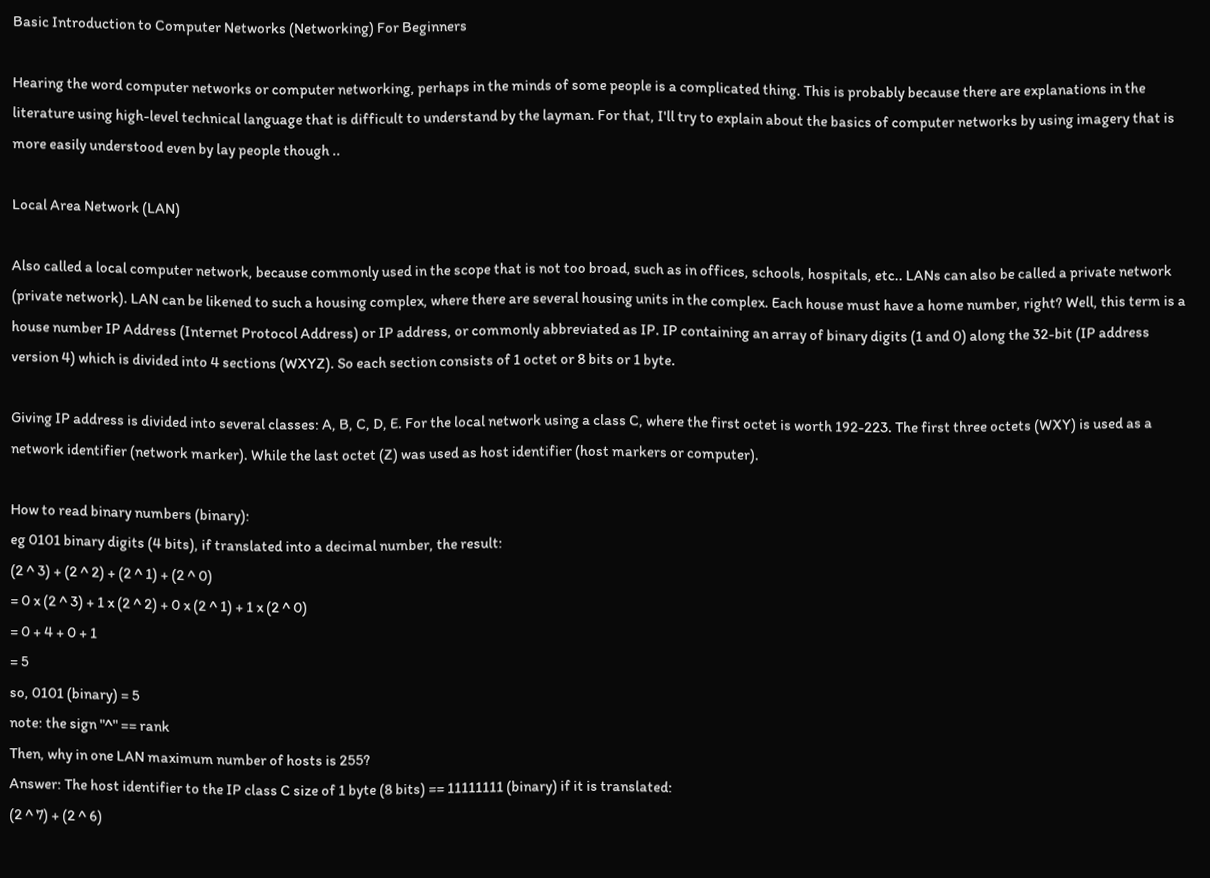Basic Introduction to Computer Networks (Networking) For Beginners

Hearing the word computer networks or computer networking, perhaps in the minds of some people is a complicated thing. This is probably because there are explanations in the literature using high-level technical language that is difficult to understand by the layman. For that, I'll try to explain about the basics of computer networks by using imagery that is more easily understood even by lay people though ..

Local Area Network (LAN)

Also called a local computer network, because commonly used in the scope that is not too broad, such as in offices, schools, hospitals, etc.. LANs can also be called a private network (private network). LAN can be likened to such a housing complex, where there are several housing units in the complex. Each house must have a home number, right? Well, this term is a house number IP Address (Internet Protocol Address) or IP address, or commonly abbreviated as IP. IP containing an array of binary digits (1 and 0) along the 32-bit (IP address version 4) which is divided into 4 sections (WXYZ). So each section consists of 1 octet or 8 bits or 1 byte.

Giving IP address is divided into several classes: A, B, C, D, E. For the local network using a class C, where the first octet is worth 192-223. The first three octets (WXY) is used as a network identifier (network marker). While the last octet (Z) was used as host identifier (host markers or computer).

How to read binary numbers (binary):
eg 0101 binary digits (4 bits), if translated into a decimal number, the result:
(2 ^ 3) + (2 ^ 2) + (2 ^ 1) + (2 ^ 0)
= 0 x (2 ^ 3) + 1 x (2 ^ 2) + 0 x (2 ^ 1) + 1 x (2 ^ 0)
= 0 + 4 + 0 + 1
= 5
so, 0101 (binary) = 5
note: the sign "^" == rank
Then, why in one LAN maximum number of hosts is 255?
Answer: The host identifier to the IP class C size of 1 byte (8 bits) == 11111111 (binary) if it is translated:
(2 ^ 7) + (2 ^ 6)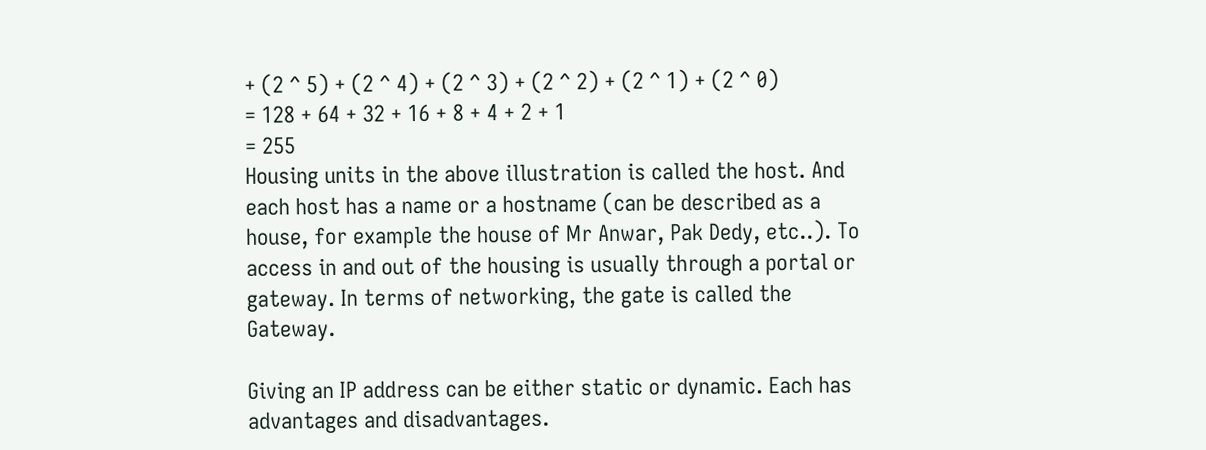+ (2 ^ 5) + (2 ^ 4) + (2 ^ 3) + (2 ^ 2) + (2 ^ 1) + (2 ^ 0)
= 128 + 64 + 32 + 16 + 8 + 4 + 2 + 1
= 255
Housing units in the above illustration is called the host. And each host has a name or a hostname (can be described as a house, for example the house of Mr Anwar, Pak Dedy, etc..). To access in and out of the housing is usually through a portal or gateway. In terms of networking, the gate is called the Gateway.

Giving an IP address can be either static or dynamic. Each has advantages and disadvantages.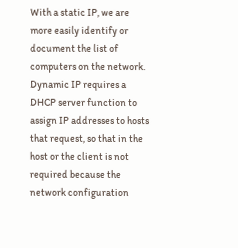With a static IP, we are more easily identify or document the list of computers on the network. Dynamic IP requires a DHCP server function to assign IP addresses to hosts that request, so that in the host or the client is not required because the network configuration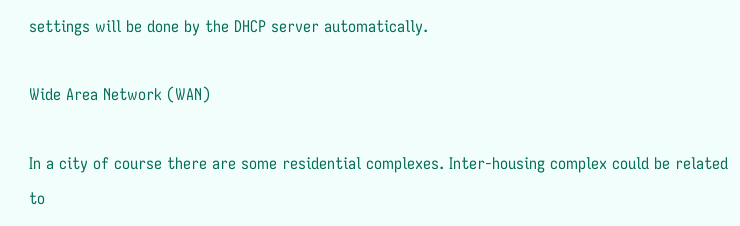settings will be done by the DHCP server automatically.

Wide Area Network (WAN)

In a city of course there are some residential complexes. Inter-housing complex could be related to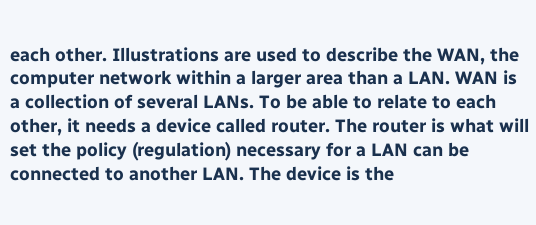each other. Illustrations are used to describe the WAN, the computer network within a larger area than a LAN. WAN is a collection of several LANs. To be able to relate to each other, it needs a device called router. The router is what will set the policy (regulation) necessary for a LAN can be connected to another LAN. The device is the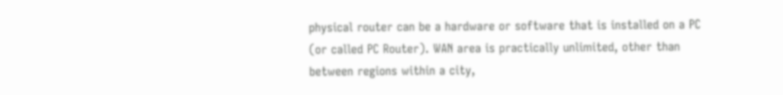physical router can be a hardware or software that is installed on a PC (or called PC Router). WAN area is practically unlimited, other than between regions within a city,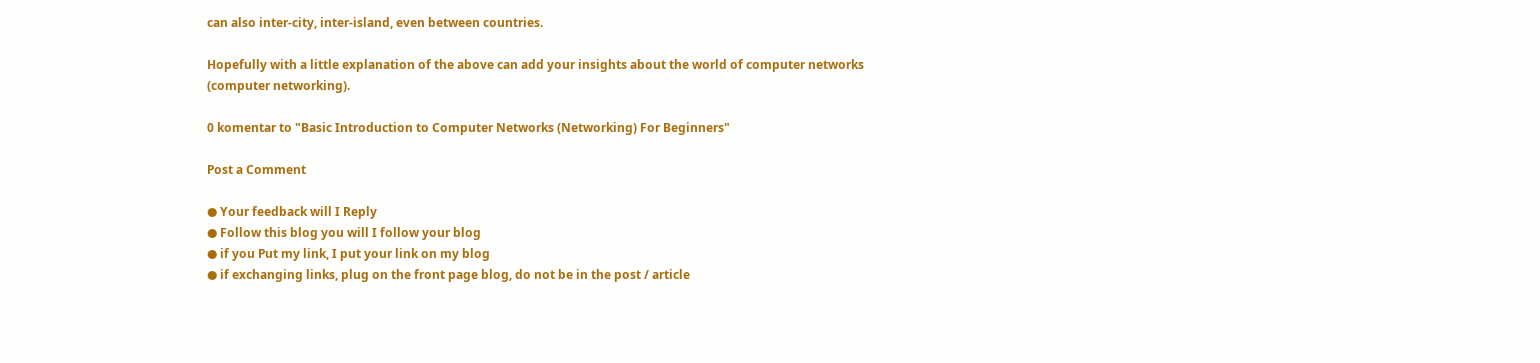can also inter-city, inter-island, even between countries.

Hopefully with a little explanation of the above can add your insights about the world of computer networks (computer networking).

0 komentar to "Basic Introduction to Computer Networks (Networking) For Beginners"

Post a Comment

● Your feedback will I Reply
● Follow this blog you will I follow your blog
● if you Put my link, I put your link on my blog
● if exchanging links, plug on the front page blog, do not be in the post / article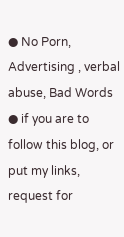● No Porn, Advertising , verbal abuse, Bad Words
● if you are to follow this blog, or put my links, request for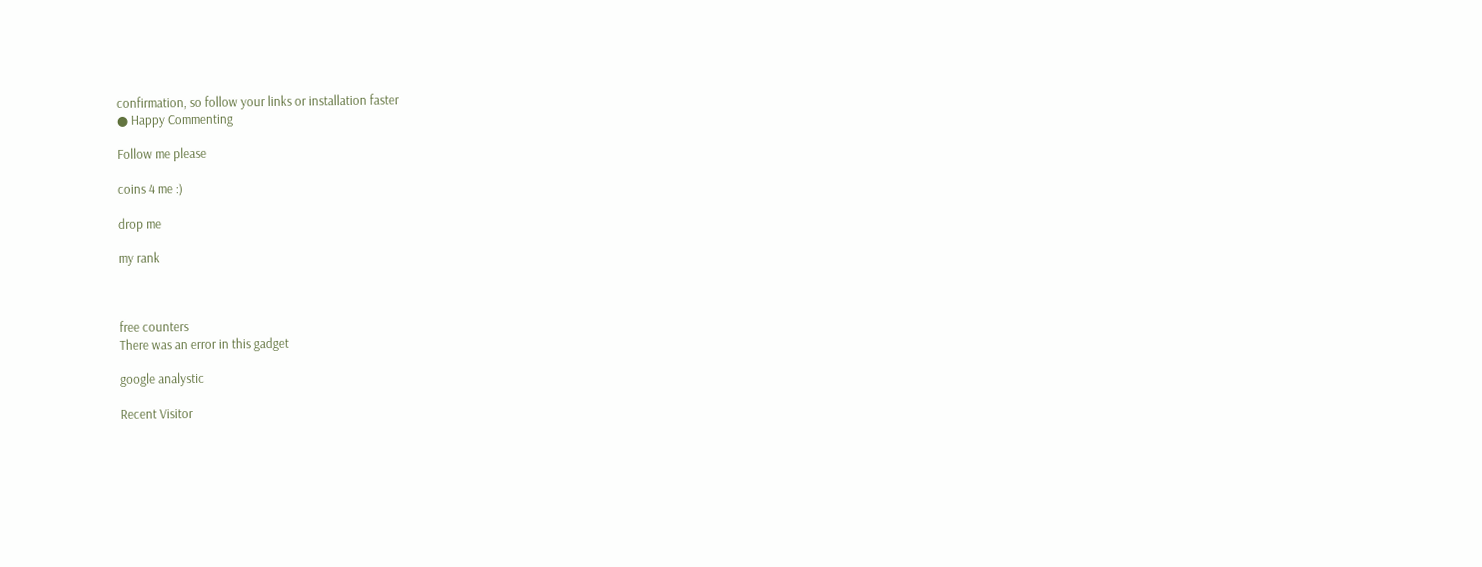confirmation, so follow your links or installation faster
● Happy Commenting

Follow me please

coins 4 me :)

drop me

my rank



free counters
There was an error in this gadget

google analystic

Recent Visitor